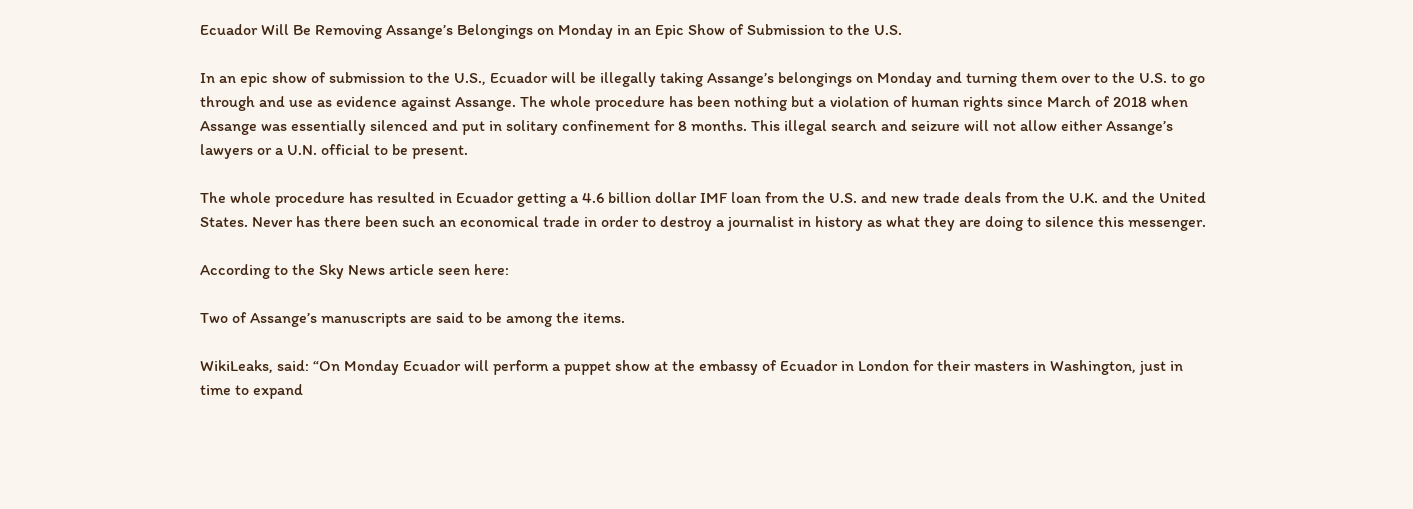Ecuador Will Be Removing Assange’s Belongings on Monday in an Epic Show of Submission to the U.S.

In an epic show of submission to the U.S., Ecuador will be illegally taking Assange’s belongings on Monday and turning them over to the U.S. to go through and use as evidence against Assange. The whole procedure has been nothing but a violation of human rights since March of 2018 when Assange was essentially silenced and put in solitary confinement for 8 months. This illegal search and seizure will not allow either Assange’s lawyers or a U.N. official to be present.

The whole procedure has resulted in Ecuador getting a 4.6 billion dollar IMF loan from the U.S. and new trade deals from the U.K. and the United States. Never has there been such an economical trade in order to destroy a journalist in history as what they are doing to silence this messenger.

According to the Sky News article seen here:

Two of Assange’s manuscripts are said to be among the items.

WikiLeaks, said: “On Monday Ecuador will perform a puppet show at the embassy of Ecuador in London for their masters in Washington, just in time to expand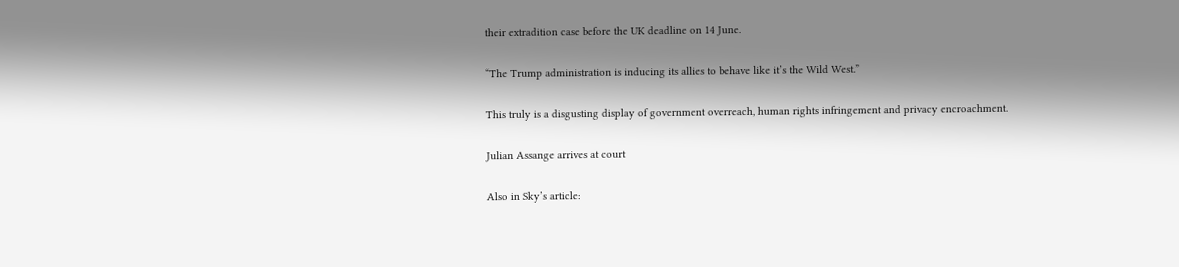their extradition case before the UK deadline on 14 June.

“The Trump administration is inducing its allies to behave like it’s the Wild West.”

This truly is a disgusting display of government overreach, human rights infringement and privacy encroachment.

Julian Assange arrives at court

Also in Sky’s article: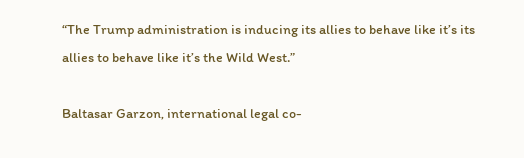“The Trump administration is inducing its allies to behave like it’s its allies to behave like it’s the Wild West.”

Baltasar Garzon, international legal co-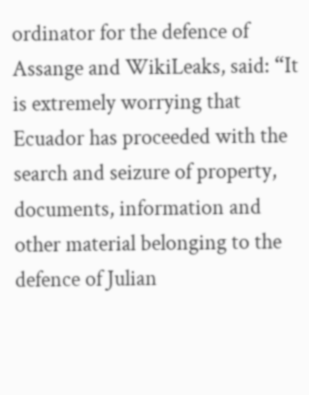ordinator for the defence of Assange and WikiLeaks, said: “It is extremely worrying that Ecuador has proceeded with the search and seizure of property, documents, information and other material belonging to the defence of Julian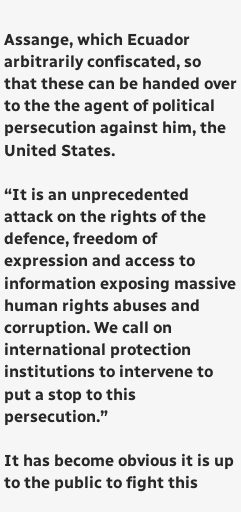Assange, which Ecuador arbitrarily confiscated, so that these can be handed over to the the agent of political persecution against him, the United States.

“It is an unprecedented attack on the rights of the defence, freedom of expression and access to information exposing massive human rights abuses and corruption. We call on international protection institutions to intervene to put a stop to this persecution.”

It has become obvious it is up to the public to fight this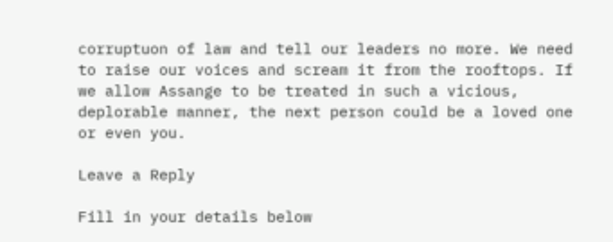corruptuon of law and tell our leaders no more. We need to raise our voices and scream it from the rooftops. If we allow Assange to be treated in such a vicious, deplorable manner, the next person could be a loved one or even you.

Leave a Reply

Fill in your details below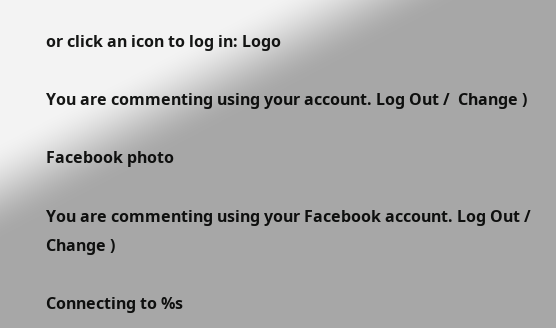or click an icon to log in: Logo

You are commenting using your account. Log Out /  Change )

Facebook photo

You are commenting using your Facebook account. Log Out /  Change )

Connecting to %s